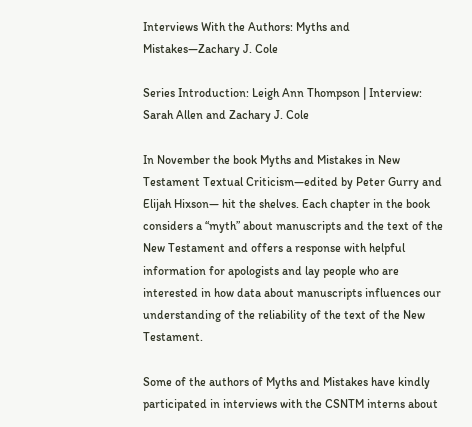Interviews With the Authors: Myths and Mistakes—Zachary J. Cole

Series Introduction: Leigh Ann Thompson | Interview: Sarah Allen and Zachary J. Cole

In November the book Myths and Mistakes in New Testament Textual Criticism—edited by Peter Gurry and Elijah Hixson— hit the shelves. Each chapter in the book considers a “myth” about manuscripts and the text of the New Testament and offers a response with helpful information for apologists and lay people who are interested in how data about manuscripts influences our understanding of the reliability of the text of the New Testament.

Some of the authors of Myths and Mistakes have kindly participated in interviews with the CSNTM interns about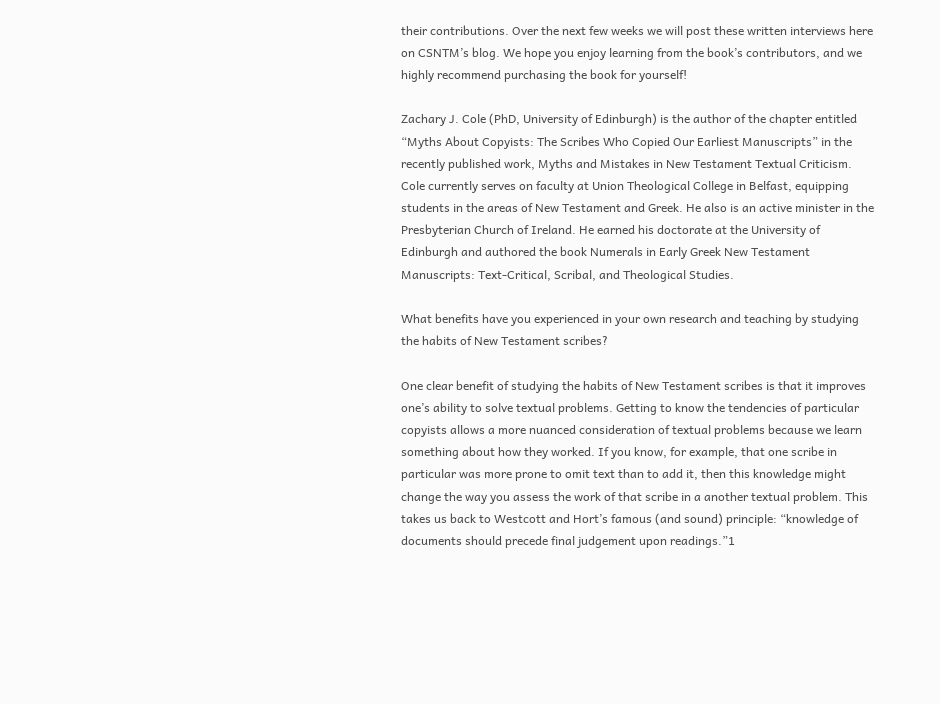their contributions. Over the next few weeks we will post these written interviews here on CSNTM’s blog. We hope you enjoy learning from the book’s contributors, and we highly recommend purchasing the book for yourself!

Zachary J. Cole (PhD, University of Edinburgh) is the author of the chapter entitled “Myths About Copyists: The Scribes Who Copied Our Earliest Manuscripts” in the recently published work, Myths and Mistakes in New Testament Textual Criticism. Cole currently serves on faculty at Union Theological College in Belfast, equipping students in the areas of New Testament and Greek. He also is an active minister in the Presbyterian Church of Ireland. He earned his doctorate at the University of Edinburgh and authored the book Numerals in Early Greek New Testament Manuscripts: Text-Critical, Scribal, and Theological Studies.

What benefits have you experienced in your own research and teaching by studying the habits of New Testament scribes?

One clear benefit of studying the habits of New Testament scribes is that it improves one’s ability to solve textual problems. Getting to know the tendencies of particular copyists allows a more nuanced consideration of textual problems because we learn something about how they worked. If you know, for example, that one scribe in particular was more prone to omit text than to add it, then this knowledge might change the way you assess the work of that scribe in a another textual problem. This takes us back to Westcott and Hort’s famous (and sound) principle: “knowledge of documents should precede final judgement upon readings.”1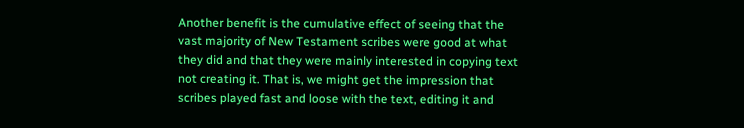Another benefit is the cumulative effect of seeing that the vast majority of New Testament scribes were good at what they did and that they were mainly interested in copying text not creating it. That is, we might get the impression that scribes played fast and loose with the text, editing it and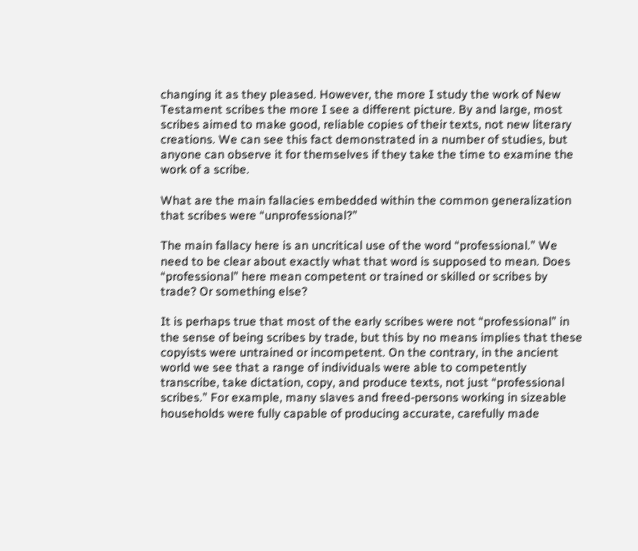changing it as they pleased. However, the more I study the work of New Testament scribes the more I see a different picture. By and large, most scribes aimed to make good, reliable copies of their texts, not new literary creations. We can see this fact demonstrated in a number of studies, but anyone can observe it for themselves if they take the time to examine the work of a scribe.

What are the main fallacies embedded within the common generalization that scribes were “unprofessional?”

The main fallacy here is an uncritical use of the word “professional.” We need to be clear about exactly what that word is supposed to mean. Does “professional” here mean competent or trained or skilled or scribes by trade? Or something else?

It is perhaps true that most of the early scribes were not “professional” in the sense of being scribes by trade, but this by no means implies that these copyists were untrained or incompetent. On the contrary, in the ancient world we see that a range of individuals were able to competently transcribe, take dictation, copy, and produce texts, not just “professional scribes.” For example, many slaves and freed-persons working in sizeable households were fully capable of producing accurate, carefully made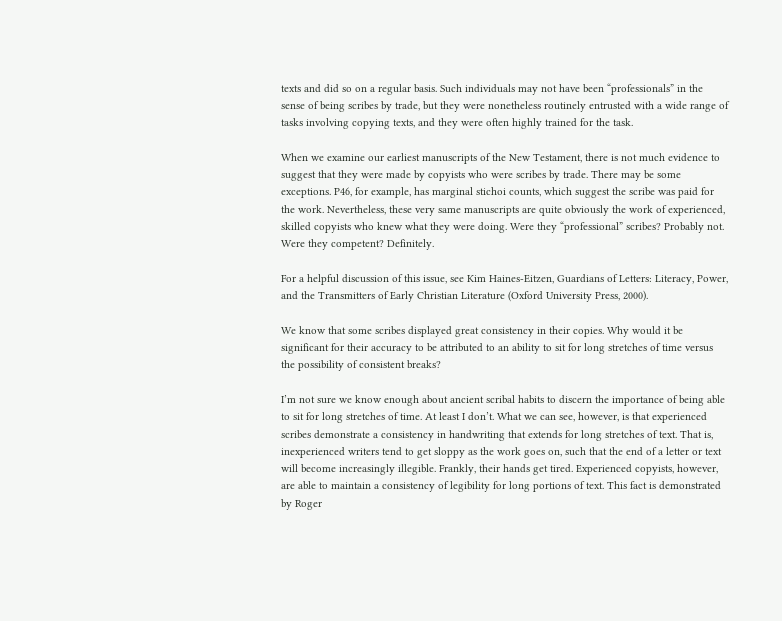texts and did so on a regular basis. Such individuals may not have been “professionals” in the sense of being scribes by trade, but they were nonetheless routinely entrusted with a wide range of tasks involving copying texts, and they were often highly trained for the task.

When we examine our earliest manuscripts of the New Testament, there is not much evidence to suggest that they were made by copyists who were scribes by trade. There may be some exceptions. P46, for example, has marginal stichoi counts, which suggest the scribe was paid for the work. Nevertheless, these very same manuscripts are quite obviously the work of experienced, skilled copyists who knew what they were doing. Were they “professional” scribes? Probably not. Were they competent? Definitely.

For a helpful discussion of this issue, see Kim Haines-Eitzen, Guardians of Letters: Literacy, Power, and the Transmitters of Early Christian Literature (Oxford University Press, 2000).

We know that some scribes displayed great consistency in their copies. Why would it be significant for their accuracy to be attributed to an ability to sit for long stretches of time versus the possibility of consistent breaks?

I’m not sure we know enough about ancient scribal habits to discern the importance of being able to sit for long stretches of time. At least I don’t. What we can see, however, is that experienced scribes demonstrate a consistency in handwriting that extends for long stretches of text. That is, inexperienced writers tend to get sloppy as the work goes on, such that the end of a letter or text will become increasingly illegible. Frankly, their hands get tired. Experienced copyists, however, are able to maintain a consistency of legibility for long portions of text. This fact is demonstrated by Roger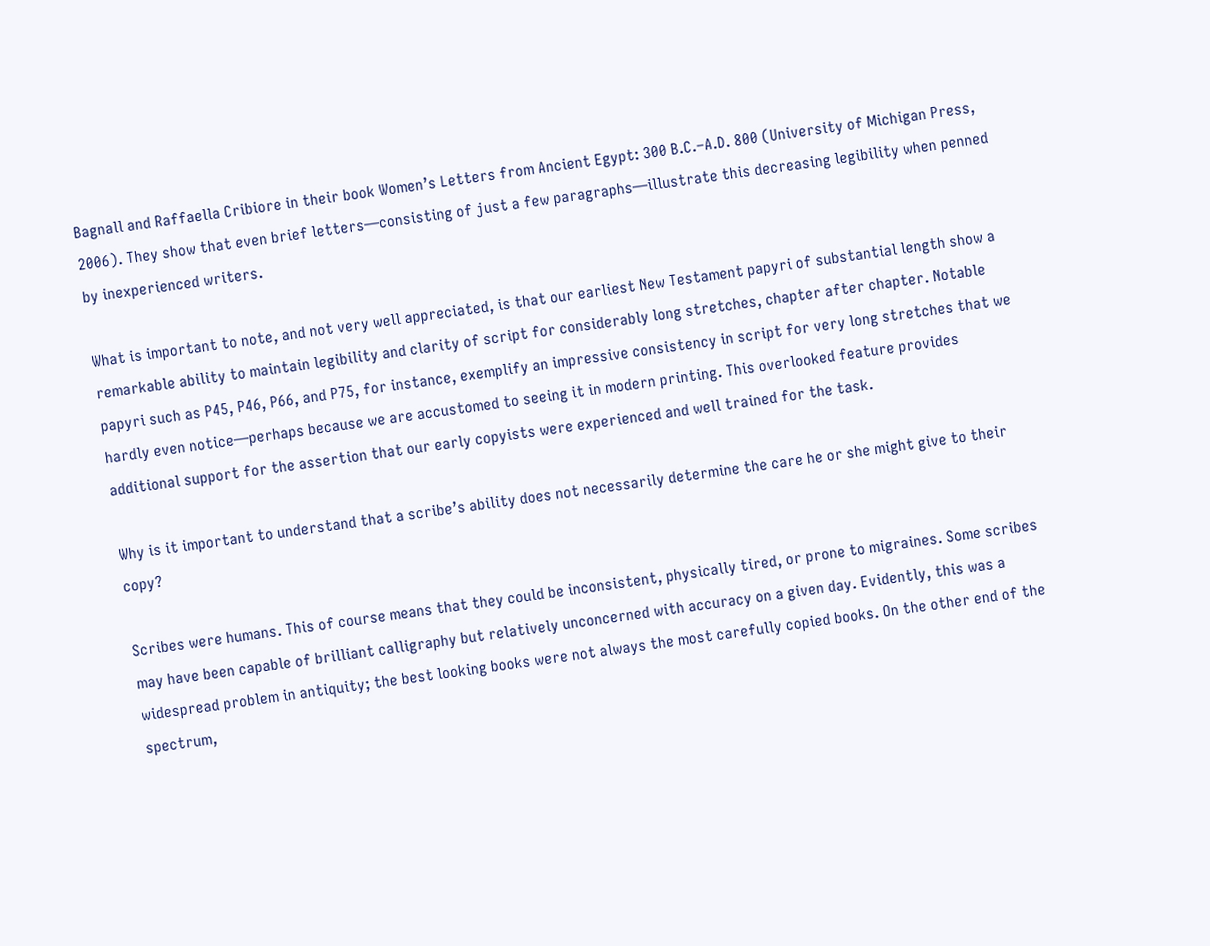Bagnall and Raffaella Cribiore in their book Women’s Letters from Ancient Egypt: 300 B.C.–A.D. 800 (University of Michigan Press, 2006). They show that even brief letters—consisting of just a few paragraphs—illustrate this decreasing legibility when penned by inexperienced writers.

What is important to note, and not very well appreciated, is that our earliest New Testament papyri of substantial length show a remarkable ability to maintain legibility and clarity of script for considerably long stretches, chapter after chapter. Notable papyri such as P45, P46, P66, and P75, for instance, exemplify an impressive consistency in script for very long stretches that we hardly even notice—perhaps because we are accustomed to seeing it in modern printing. This overlooked feature provides additional support for the assertion that our early copyists were experienced and well trained for the task.

Why is it important to understand that a scribe’s ability does not necessarily determine the care he or she might give to their copy?

Scribes were humans. This of course means that they could be inconsistent, physically tired, or prone to migraines. Some scribes may have been capable of brilliant calligraphy but relatively unconcerned with accuracy on a given day. Evidently, this was a widespread problem in antiquity; the best looking books were not always the most carefully copied books. On the other end of the spectrum,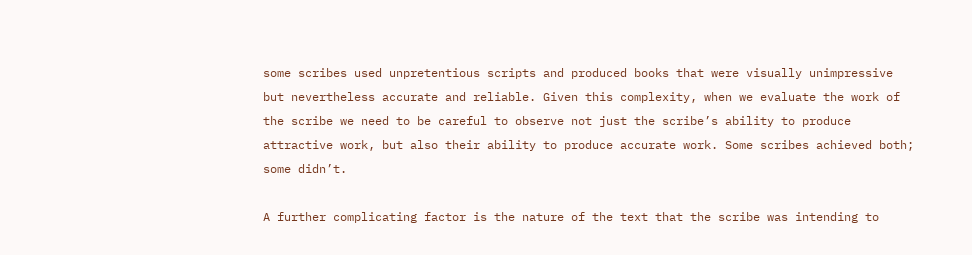some scribes used unpretentious scripts and produced books that were visually unimpressive but nevertheless accurate and reliable. Given this complexity, when we evaluate the work of the scribe we need to be careful to observe not just the scribe’s ability to produce attractive work, but also their ability to produce accurate work. Some scribes achieved both; some didn’t.

A further complicating factor is the nature of the text that the scribe was intending to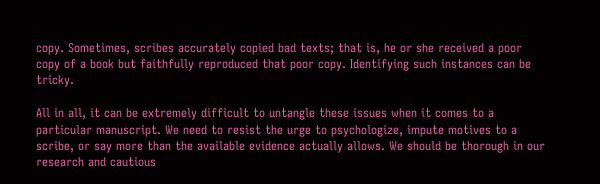copy. Sometimes, scribes accurately copied bad texts; that is, he or she received a poor copy of a book but faithfully reproduced that poor copy. Identifying such instances can be tricky.

All in all, it can be extremely difficult to untangle these issues when it comes to a particular manuscript. We need to resist the urge to psychologize, impute motives to a scribe, or say more than the available evidence actually allows. We should be thorough in our research and cautious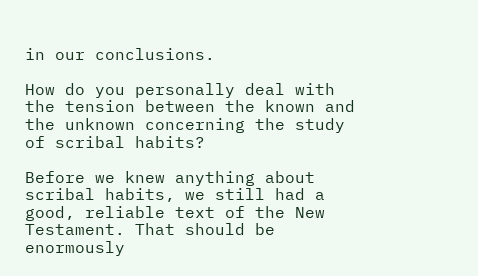in our conclusions.

How do you personally deal with the tension between the known and the unknown concerning the study of scribal habits?

Before we knew anything about scribal habits, we still had a good, reliable text of the New Testament. That should be enormously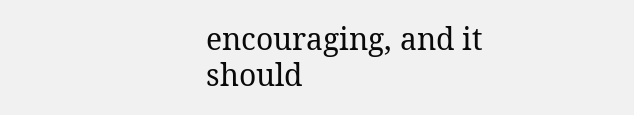encouraging, and it should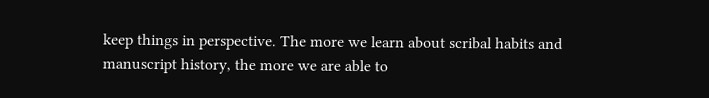keep things in perspective. The more we learn about scribal habits and manuscript history, the more we are able to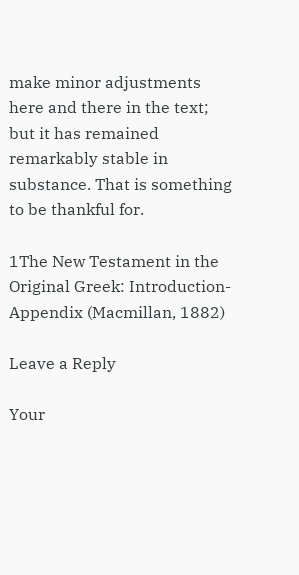make minor adjustments here and there in the text; but it has remained remarkably stable in substance. That is something to be thankful for.

1The New Testament in the Original Greek: Introduction-Appendix (Macmillan, 1882)

Leave a Reply

Your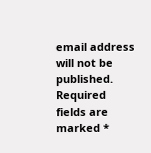email address will not be published. Required fields are marked *